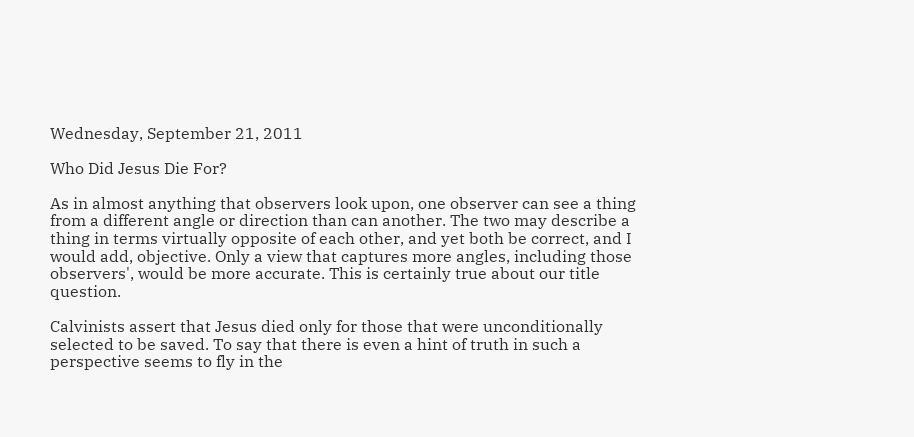Wednesday, September 21, 2011

Who Did Jesus Die For?

As in almost anything that observers look upon, one observer can see a thing from a different angle or direction than can another. The two may describe a thing in terms virtually opposite of each other, and yet both be correct, and I would add, objective. Only a view that captures more angles, including those observers', would be more accurate. This is certainly true about our title question.

Calvinists assert that Jesus died only for those that were unconditionally selected to be saved. To say that there is even a hint of truth in such a perspective seems to fly in the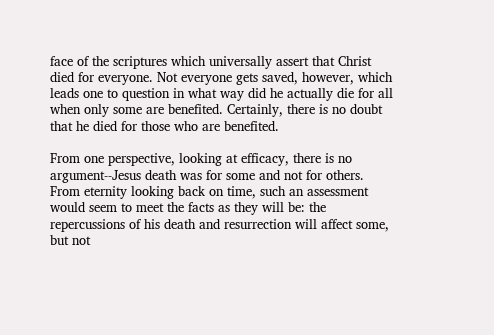face of the scriptures which universally assert that Christ died for everyone. Not everyone gets saved, however, which leads one to question in what way did he actually die for all when only some are benefited. Certainly, there is no doubt that he died for those who are benefited.

From one perspective, looking at efficacy, there is no argument--Jesus death was for some and not for others. From eternity looking back on time, such an assessment would seem to meet the facts as they will be: the repercussions of his death and resurrection will affect some, but not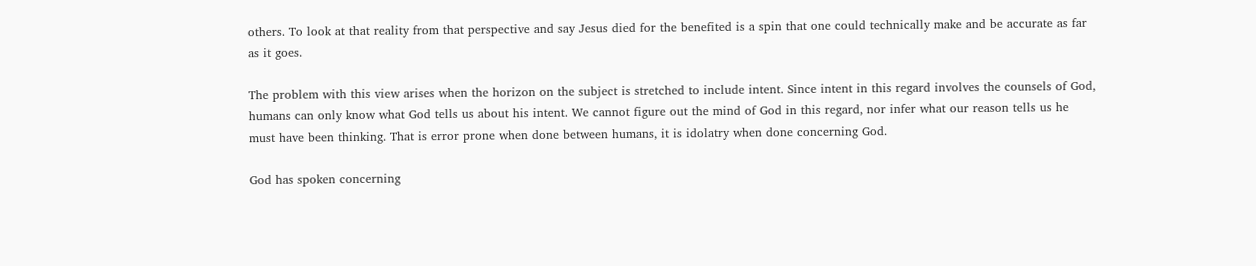others. To look at that reality from that perspective and say Jesus died for the benefited is a spin that one could technically make and be accurate as far as it goes.

The problem with this view arises when the horizon on the subject is stretched to include intent. Since intent in this regard involves the counsels of God, humans can only know what God tells us about his intent. We cannot figure out the mind of God in this regard, nor infer what our reason tells us he must have been thinking. That is error prone when done between humans, it is idolatry when done concerning God.

God has spoken concerning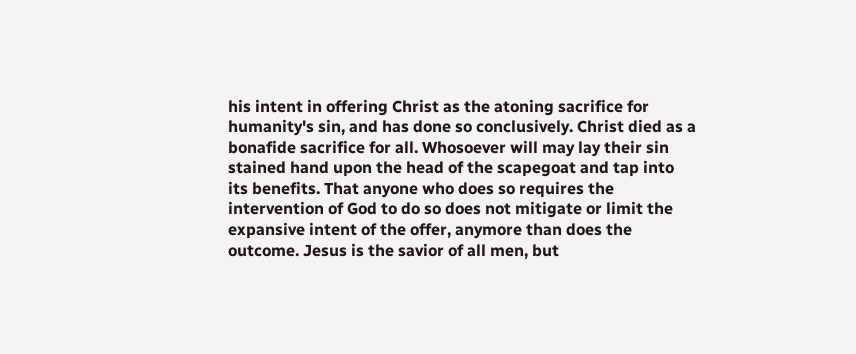his intent in offering Christ as the atoning sacrifice for humanity's sin, and has done so conclusively. Christ died as a bonafide sacrifice for all. Whosoever will may lay their sin stained hand upon the head of the scapegoat and tap into its benefits. That anyone who does so requires the intervention of God to do so does not mitigate or limit the expansive intent of the offer, anymore than does the outcome. Jesus is the savior of all men, but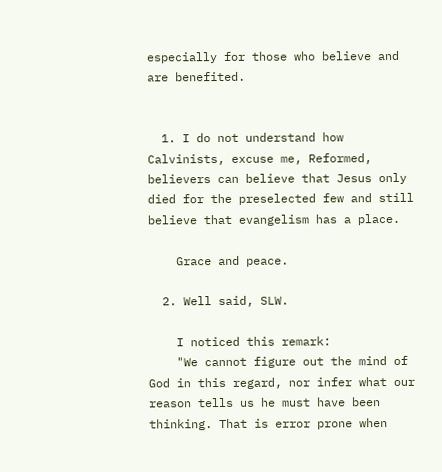especially for those who believe and are benefited.


  1. I do not understand how Calvinists, excuse me, Reformed, believers can believe that Jesus only died for the preselected few and still believe that evangelism has a place.

    Grace and peace.

  2. Well said, SLW.

    I noticed this remark:
    "We cannot figure out the mind of God in this regard, nor infer what our reason tells us he must have been thinking. That is error prone when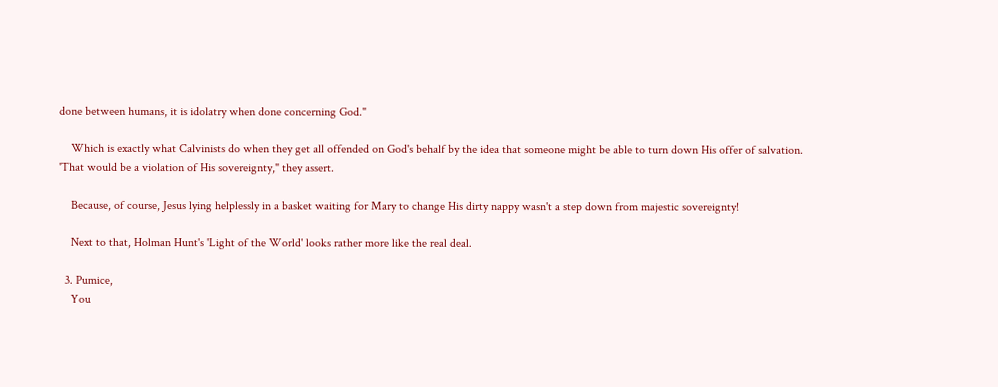done between humans, it is idolatry when done concerning God."

    Which is exactly what Calvinists do when they get all offended on God's behalf by the idea that someone might be able to turn down His offer of salvation. 'That would be a violation of His sovereignty," they assert.

    Because, of course, Jesus lying helplessly in a basket waiting for Mary to change His dirty nappy wasn't a step down from majestic sovereignty!

    Next to that, Holman Hunt's 'Light of the World' looks rather more like the real deal.

  3. Pumice,
    You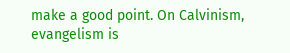make a good point. On Calvinism, evangelism is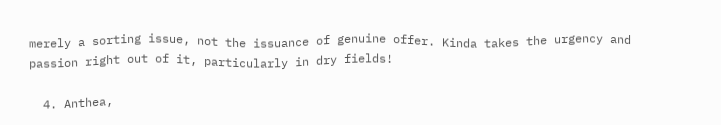merely a sorting issue, not the issuance of genuine offer. Kinda takes the urgency and passion right out of it, particularly in dry fields!

  4. Anthea,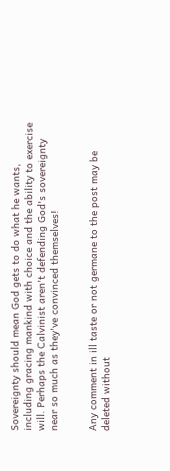Sovereignty should mean God gets to do what he wants, including gracing mankind with choice and the ability to exercise will. Perhaps the Calvinist aren't defending God's sovereignty near so much as they've convinced themselves!


Any comment in ill taste or not germane to the post may be deleted without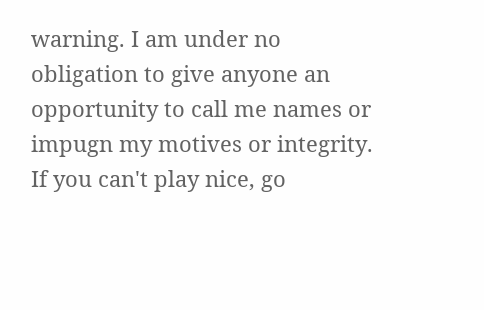warning. I am under no obligation to give anyone an opportunity to call me names or impugn my motives or integrity. If you can't play nice, go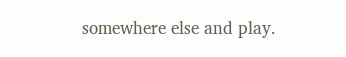somewhere else and play.